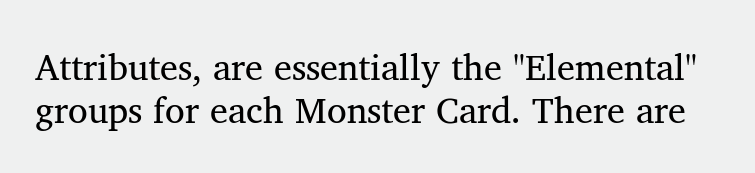Attributes, are essentially the "Elemental" groups for each Monster Card. There are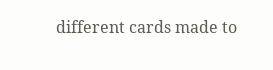different cards made to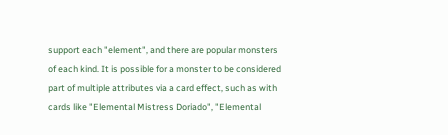support each "element", and there are popular monsters of each kind. It is possible for a monster to be considered part of multiple attributes via a card effect, such as with cards like "Elemental Mistress Doriado", "Elemental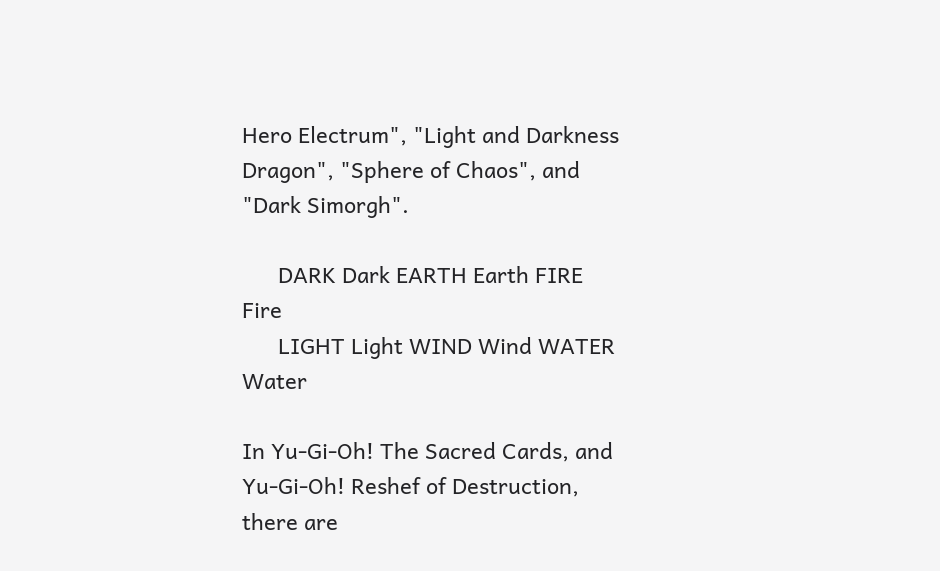Hero Electrum", "Light and Darkness Dragon", "Sphere of Chaos", and "Dark Simorgh".

      DARK Dark EARTH Earth FIRE Fire
      LIGHT Light WIND Wind WATER Water

In Yu-Gi-Oh! The Sacred Cards, and Yu-Gi-Oh! Reshef of Destruction, there are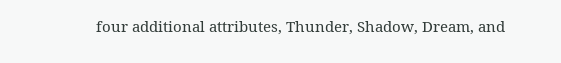four additional attributes, Thunder, Shadow, Dream, and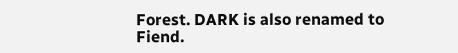Forest. DARK is also renamed to Fiend.